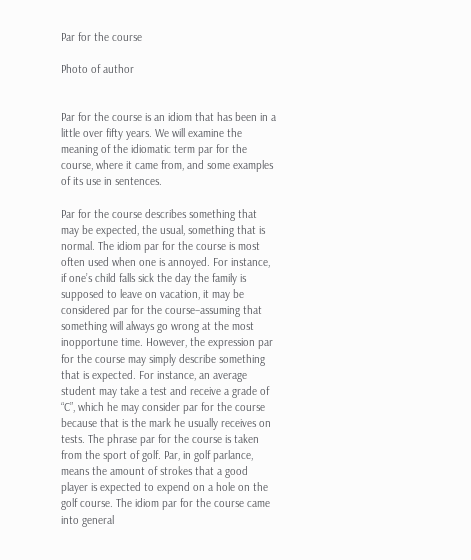Par for the course

Photo of author


Par for the course is an idiom that has been in a little over fifty years. We will examine the meaning of the idiomatic term par for the course, where it came from, and some examples of its use in sentences.

Par for the course describes something that may be expected, the usual, something that is normal. The idiom par for the course is most often used when one is annoyed. For instance, if one’s child falls sick the day the family is supposed to leave on vacation, it may be considered par for the course–assuming that something will always go wrong at the most inopportune time. However, the expression par for the course may simply describe something that is expected. For instance, an average student may take a test and receive a grade of “C”, which he may consider par for the course because that is the mark he usually receives on tests. The phrase par for the course is taken from the sport of golf. Par, in golf parlance, means the amount of strokes that a good player is expected to expend on a hole on the golf course. The idiom par for the course came into general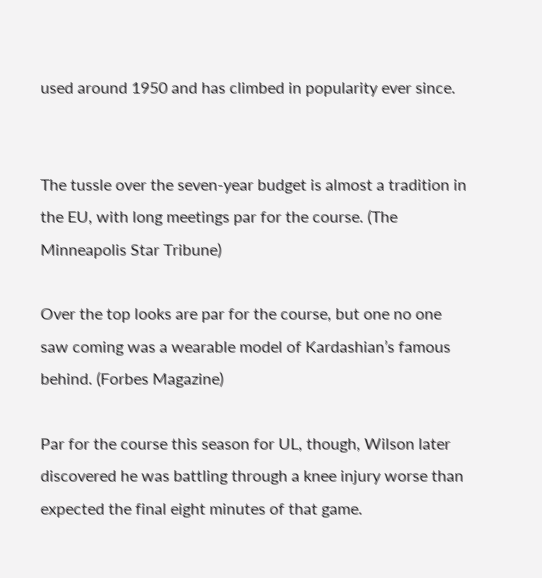used around 1950 and has climbed in popularity ever since.


The tussle over the seven-year budget is almost a tradition in the EU, with long meetings par for the course. (The Minneapolis Star Tribune)

Over the top looks are par for the course, but one no one saw coming was a wearable model of Kardashian’s famous behind. (Forbes Magazine)

Par for the course this season for UL, though, Wilson later discovered he was battling through a knee injury worse than expected the final eight minutes of that game.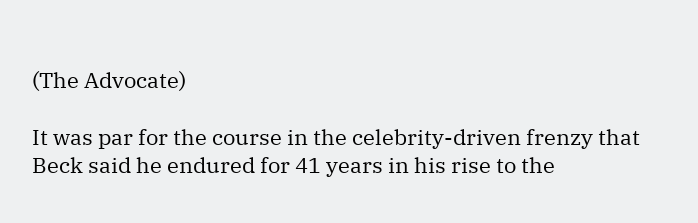(The Advocate)

It was par for the course in the celebrity-driven frenzy that Beck said he endured for 41 years in his rise to the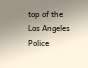top of the Los Angeles Police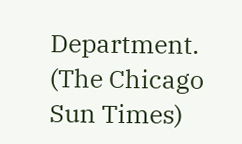Department. (The Chicago Sun Times)